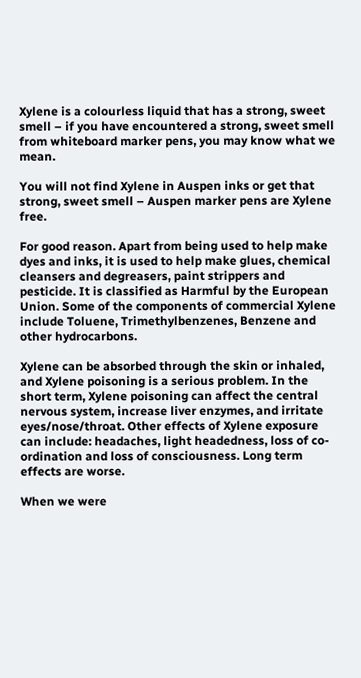Xylene is a colourless liquid that has a strong, sweet smell – if you have encountered a strong, sweet smell from whiteboard marker pens, you may know what we mean.

You will not find Xylene in Auspen inks or get that strong, sweet smell – Auspen marker pens are Xylene free.

For good reason. Apart from being used to help make dyes and inks, it is used to help make glues, chemical cleansers and degreasers, paint strippers and pesticide. It is classified as Harmful by the European Union. Some of the components of commercial Xylene include Toluene, Trimethylbenzenes, Benzene and other hydrocarbons.

Xylene can be absorbed through the skin or inhaled, and Xylene poisoning is a serious problem. In the short term, Xylene poisoning can affect the central nervous system, increase liver enzymes, and irritate eyes/nose/throat. Other effects of Xylene exposure can include: headaches, light headedness, loss of co-ordination and loss of consciousness. Long term effects are worse.

When we were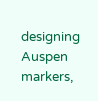designing Auspen markers,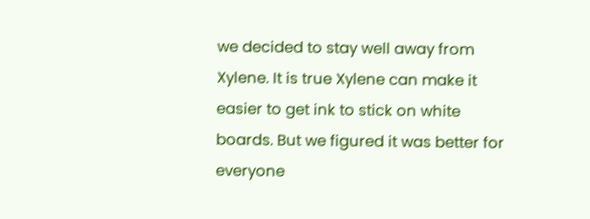we decided to stay well away from Xylene. It is true Xylene can make it easier to get ink to stick on white boards. But we figured it was better for everyone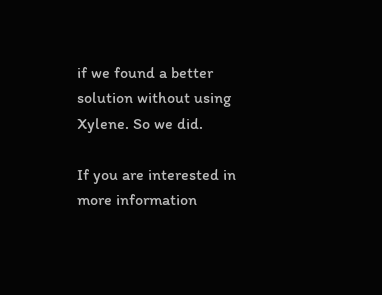if we found a better solution without using Xylene. So we did.

If you are interested in more information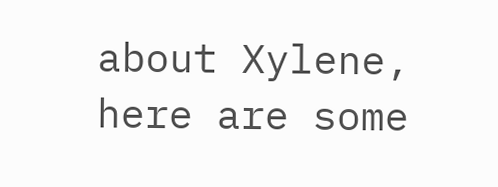about Xylene, here are some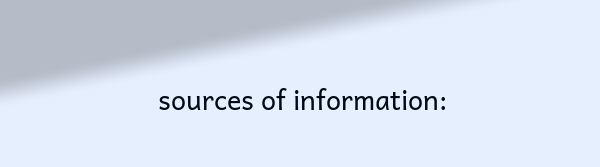sources of information: